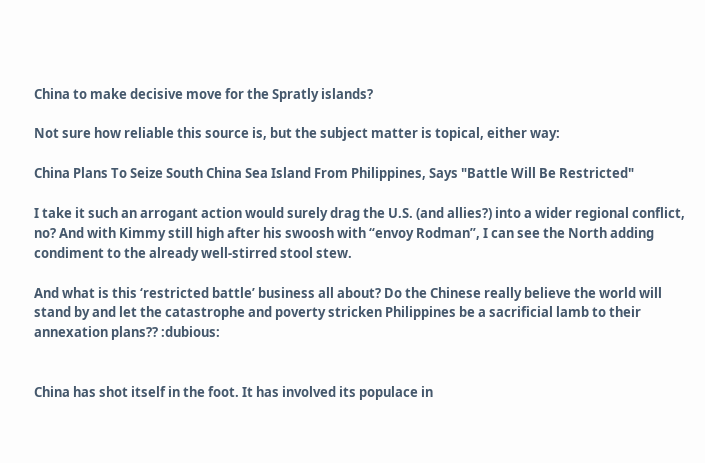China to make decisive move for the Spratly islands?

Not sure how reliable this source is, but the subject matter is topical, either way:

China Plans To Seize South China Sea Island From Philippines, Says "Battle Will Be Restricted"

I take it such an arrogant action would surely drag the U.S. (and allies?) into a wider regional conflict, no? And with Kimmy still high after his swoosh with “envoy Rodman”, I can see the North adding condiment to the already well-stirred stool stew.

And what is this ‘restricted battle’ business all about? Do the Chinese really believe the world will stand by and let the catastrophe and poverty stricken Philippines be a sacrificial lamb to their annexation plans?? :dubious:


China has shot itself in the foot. It has involved its populace in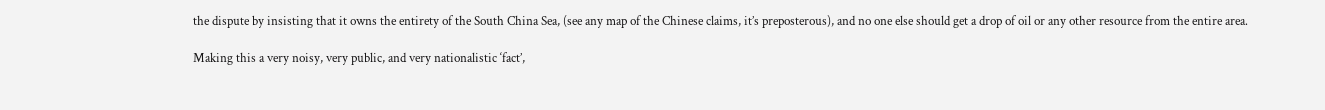the dispute by insisting that it owns the entirety of the South China Sea, (see any map of the Chinese claims, it’s preposterous), and no one else should get a drop of oil or any other resource from the entire area.

Making this a very noisy, very public, and very nationalistic ‘fact’,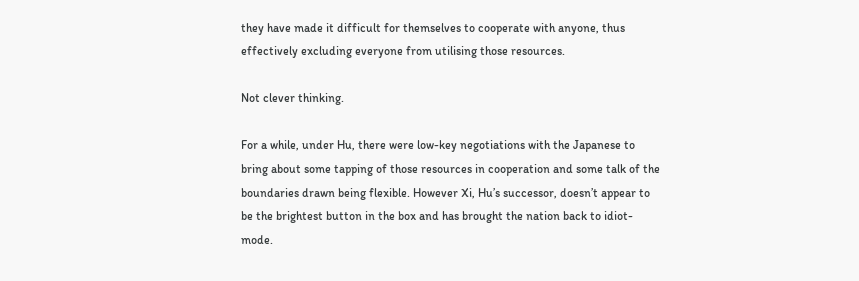they have made it difficult for themselves to cooperate with anyone, thus effectively excluding everyone from utilising those resources.

Not clever thinking.

For a while, under Hu, there were low-key negotiations with the Japanese to bring about some tapping of those resources in cooperation and some talk of the boundaries drawn being flexible. However Xi, Hu’s successor, doesn’t appear to be the brightest button in the box and has brought the nation back to idiot-mode.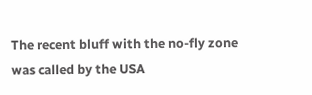The recent bluff with the no-fly zone was called by the USA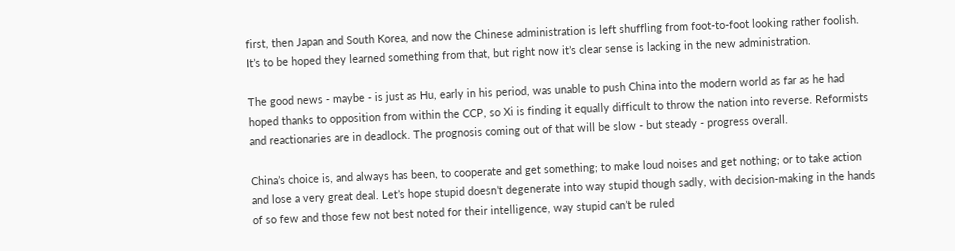first, then Japan and South Korea, and now the Chinese administration is left shuffling from foot-to-foot looking rather foolish. It’s to be hoped they learned something from that, but right now it’s clear sense is lacking in the new administration.

The good news - maybe - is just as Hu, early in his period, was unable to push China into the modern world as far as he had hoped thanks to opposition from within the CCP, so Xi is finding it equally difficult to throw the nation into reverse. Reformists and reactionaries are in deadlock. The prognosis coming out of that will be slow - but steady - progress overall.

China’s choice is, and always has been, to cooperate and get something; to make loud noises and get nothing; or to take action and lose a very great deal. Let’s hope stupid doesn’t degenerate into way stupid though sadly, with decision-making in the hands of so few and those few not best noted for their intelligence, way stupid can’t be ruled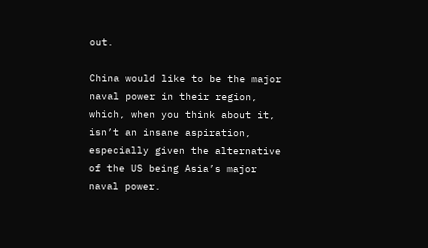out.

China would like to be the major naval power in their region, which, when you think about it, isn’t an insane aspiration, especially given the alternative of the US being Asia’s major naval power.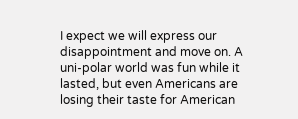I expect we will express our disappointment and move on. A uni-polar world was fun while it lasted, but even Americans are losing their taste for American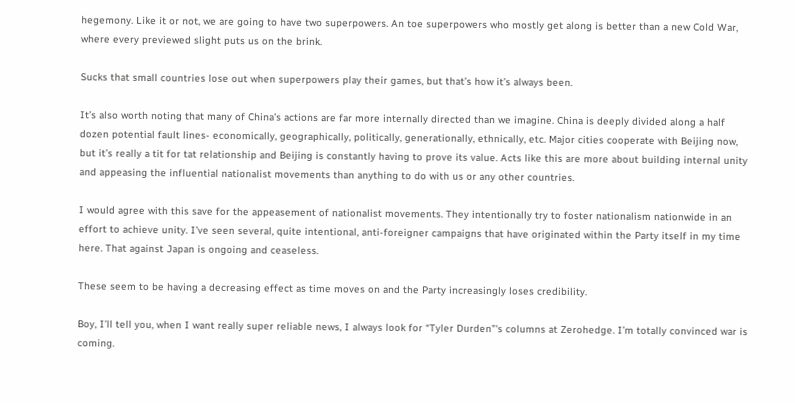hegemony. Like it or not, we are going to have two superpowers. An toe superpowers who mostly get along is better than a new Cold War, where every previewed slight puts us on the brink.

Sucks that small countries lose out when superpowers play their games, but that’s how it’s always been.

It’s also worth noting that many of China’s actions are far more internally directed than we imagine. China is deeply divided along a half dozen potential fault lines- economically, geographically, politically, generationally, ethnically, etc. Major cities cooperate with Beijing now, but it’s really a tit for tat relationship and Beijing is constantly having to prove its value. Acts like this are more about building internal unity and appeasing the influential nationalist movements than anything to do with us or any other countries.

I would agree with this save for the appeasement of nationalist movements. They intentionally try to foster nationalism nationwide in an effort to achieve unity. I’ve seen several, quite intentional, anti-foreigner campaigns that have originated within the Party itself in my time here. That against Japan is ongoing and ceaseless.

These seem to be having a decreasing effect as time moves on and the Party increasingly loses credibility.

Boy, I’ll tell you, when I want really super reliable news, I always look for “Tyler Durden”'s columns at Zerohedge. I’m totally convinced war is coming.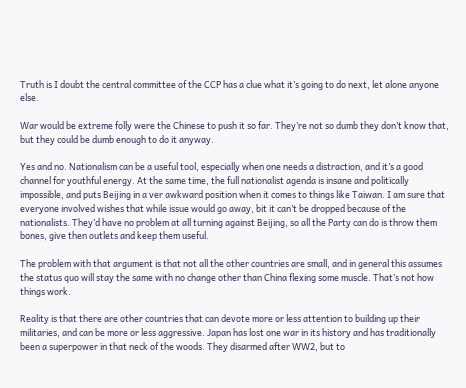Truth is I doubt the central committee of the CCP has a clue what it’s going to do next, let alone anyone else.

War would be extreme folly were the Chinese to push it so far. They’re not so dumb they don’t know that, but they could be dumb enough to do it anyway.

Yes and no. Nationalism can be a useful tool, especially when one needs a distraction, and it’s a good channel for youthful energy. At the same time, the full nationalist agenda is insane and politically impossible, and puts Beijing in a ver awkward position when it comes to things like Taiwan. I am sure that everyone involved wishes that while issue would go away, bit it can’t be dropped because of the nationalists. They’d have no problem at all turning against Beijing, so all the Party can do is throw them bones, give then outlets and keep them useful.

The problem with that argument is that not all the other countries are small, and in general this assumes the status quo will stay the same with no change other than China flexing some muscle. That’s not how things work.

Reality is that there are other countries that can devote more or less attention to building up their militaries, and can be more or less aggressive. Japan has lost one war in its history and has traditionally been a superpower in that neck of the woods. They disarmed after WW2, but to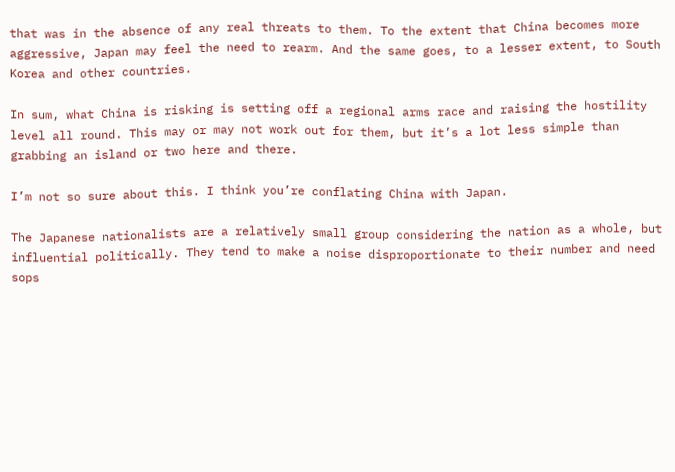that was in the absence of any real threats to them. To the extent that China becomes more aggressive, Japan may feel the need to rearm. And the same goes, to a lesser extent, to South Korea and other countries.

In sum, what China is risking is setting off a regional arms race and raising the hostility level all round. This may or may not work out for them, but it’s a lot less simple than grabbing an island or two here and there.

I’m not so sure about this. I think you’re conflating China with Japan.

The Japanese nationalists are a relatively small group considering the nation as a whole, but influential politically. They tend to make a noise disproportionate to their number and need sops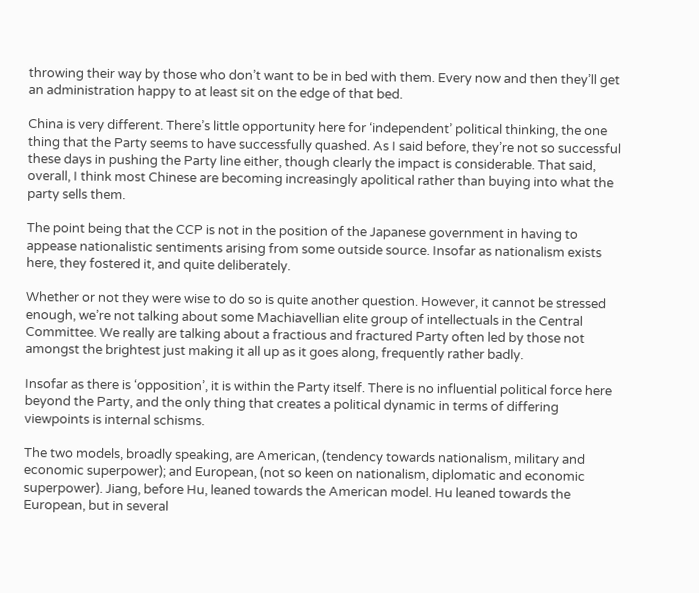throwing their way by those who don’t want to be in bed with them. Every now and then they’ll get an administration happy to at least sit on the edge of that bed.

China is very different. There’s little opportunity here for ‘independent’ political thinking, the one thing that the Party seems to have successfully quashed. As I said before, they’re not so successful these days in pushing the Party line either, though clearly the impact is considerable. That said, overall, I think most Chinese are becoming increasingly apolitical rather than buying into what the party sells them.

The point being that the CCP is not in the position of the Japanese government in having to appease nationalistic sentiments arising from some outside source. Insofar as nationalism exists here, they fostered it, and quite deliberately.

Whether or not they were wise to do so is quite another question. However, it cannot be stressed enough, we’re not talking about some Machiavellian elite group of intellectuals in the Central Committee. We really are talking about a fractious and fractured Party often led by those not amongst the brightest just making it all up as it goes along, frequently rather badly.

Insofar as there is ‘opposition’, it is within the Party itself. There is no influential political force here beyond the Party, and the only thing that creates a political dynamic in terms of differing viewpoints is internal schisms.

The two models, broadly speaking, are American, (tendency towards nationalism, military and economic superpower); and European, (not so keen on nationalism, diplomatic and economic superpower). Jiang, before Hu, leaned towards the American model. Hu leaned towards the European, but in several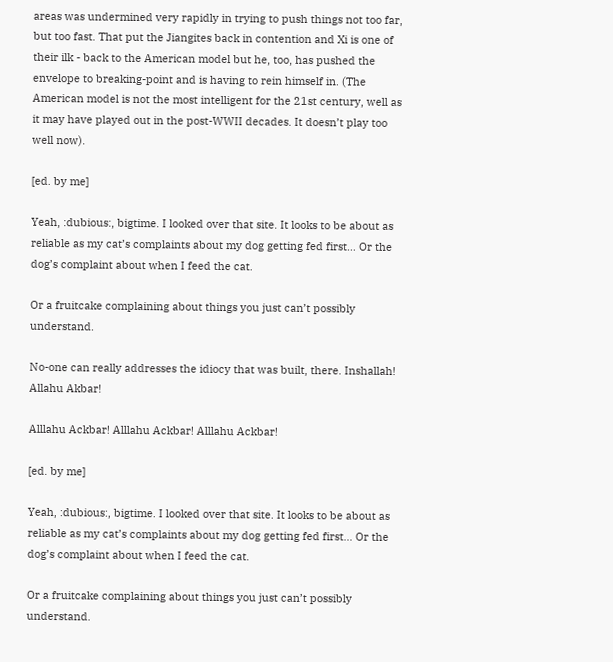areas was undermined very rapidly in trying to push things not too far, but too fast. That put the Jiangites back in contention and Xi is one of their ilk - back to the American model but he, too, has pushed the envelope to breaking-point and is having to rein himself in. (The American model is not the most intelligent for the 21st century, well as it may have played out in the post-WWII decades. It doesn’t play too well now).

[ed. by me]

Yeah, :dubious:, bigtime. I looked over that site. It looks to be about as reliable as my cat’s complaints about my dog getting fed first… Or the dog’s complaint about when I feed the cat.

Or a fruitcake complaining about things you just can’t possibly understand.

No-one can really addresses the idiocy that was built, there. Inshallah! Allahu Akbar!

Alllahu Ackbar! Alllahu Ackbar! Alllahu Ackbar!

[ed. by me]

Yeah, :dubious:, bigtime. I looked over that site. It looks to be about as reliable as my cat’s complaints about my dog getting fed first… Or the dog’s complaint about when I feed the cat.

Or a fruitcake complaining about things you just can’t possibly understand.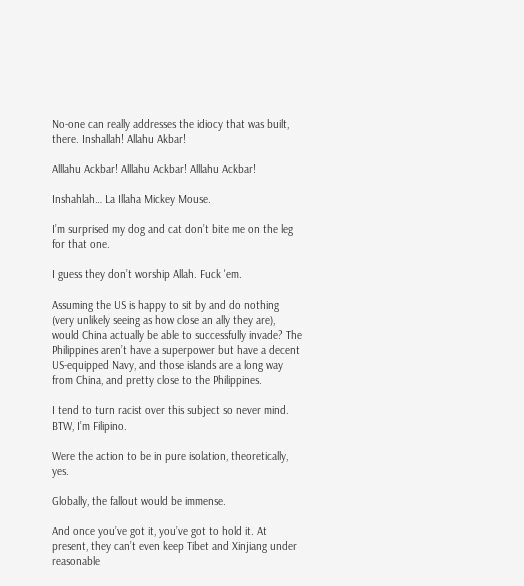No-one can really addresses the idiocy that was built, there. Inshallah! Allahu Akbar!

Alllahu Ackbar! Alllahu Ackbar! Alllahu Ackbar!

Inshahlah… La Illaha Mickey Mouse.

I’m surprised my dog and cat don’t bite me on the leg for that one.

I guess they don’t worship Allah. Fuck 'em.

Assuming the US is happy to sit by and do nothing (very unlikely seeing as how close an ally they are), would China actually be able to successfully invade? The Philippines aren’t have a superpower but have a decent US-equipped Navy, and those islands are a long way from China, and pretty close to the Philippines.

I tend to turn racist over this subject so never mind. BTW, I’m Filipino.

Were the action to be in pure isolation, theoretically, yes.

Globally, the fallout would be immense.

And once you’ve got it, you’ve got to hold it. At present, they can’t even keep Tibet and Xinjiang under reasonable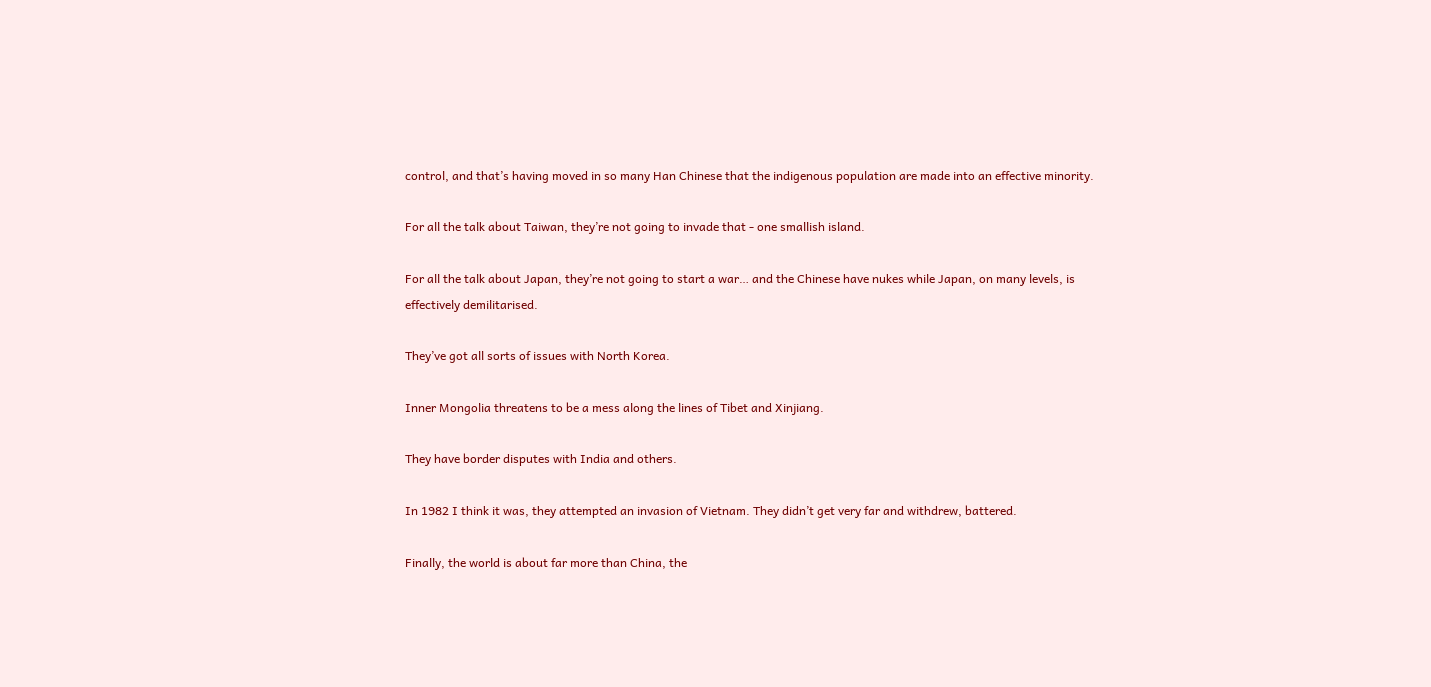control, and that’s having moved in so many Han Chinese that the indigenous population are made into an effective minority.

For all the talk about Taiwan, they’re not going to invade that - one smallish island.

For all the talk about Japan, they’re not going to start a war… and the Chinese have nukes while Japan, on many levels, is effectively demilitarised.

They’ve got all sorts of issues with North Korea.

Inner Mongolia threatens to be a mess along the lines of Tibet and Xinjiang.

They have border disputes with India and others.

In 1982 I think it was, they attempted an invasion of Vietnam. They didn’t get very far and withdrew, battered.

Finally, the world is about far more than China, the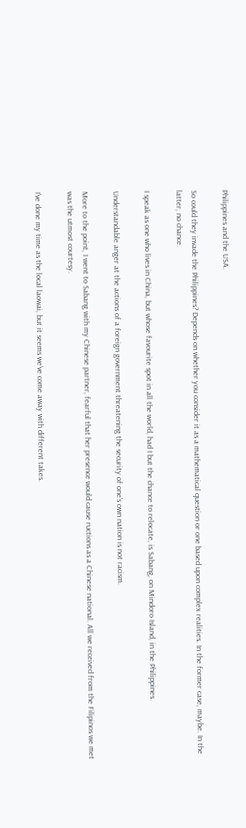Philippines and the USA.

So could they invade the Philippines? Depends on whether you consider it as a mathematical question or one based upon complex realities. In the former case, maybe. In the latter, no chance.

I speak as one who lives in China, but whose favourite spot in all the world, had I but the chance to relocate, is Sabang, on Mindoro Island, in the Philippines.

Understandable anger at the actions of a foreign government threatening the security of one’s own nation is not racism.

More to the point, I went to Sabang with my Chinese partner, fearful that her presence would cause ructions as a Chinese national. All we received from the Filipinos we met was the utmost courtesy.

I’ve done my time as the local laowai, but it seems we’ve come away with different takes.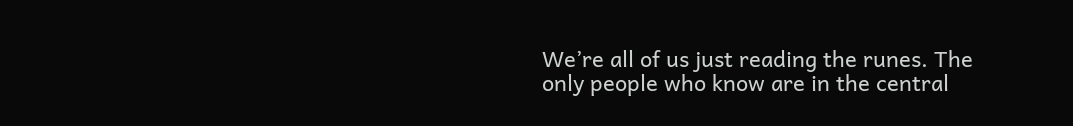We’re all of us just reading the runes. The only people who know are in the central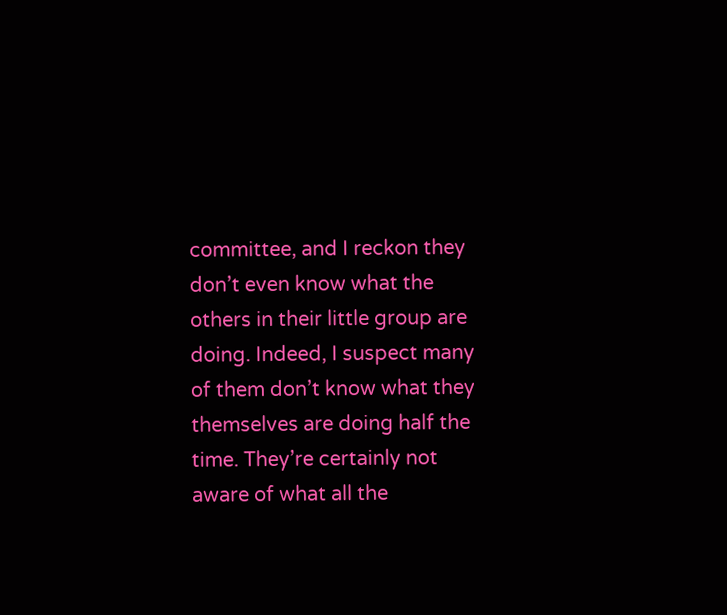committee, and I reckon they don’t even know what the others in their little group are doing. Indeed, I suspect many of them don’t know what they themselves are doing half the time. They’re certainly not aware of what all the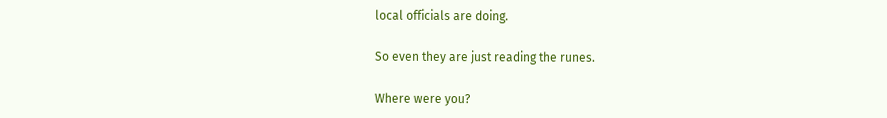local officials are doing.

So even they are just reading the runes.

Where were you?